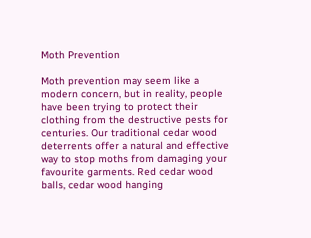Moth Prevention

Moth prevention may seem like a modern concern, but in reality, people have been trying to protect their clothing from the destructive pests for centuries. Our traditional cedar wood deterrents offer a natural and effective way to stop moths from damaging your favourite garments. Red cedar wood balls, cedar wood hanging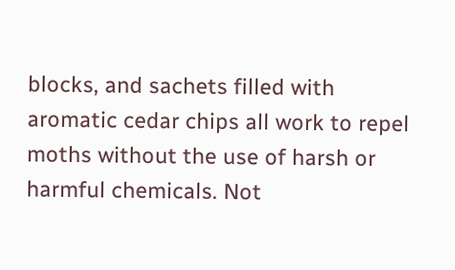blocks, and sachets filled with aromatic cedar chips all work to repel moths without the use of harsh or harmful chemicals. Not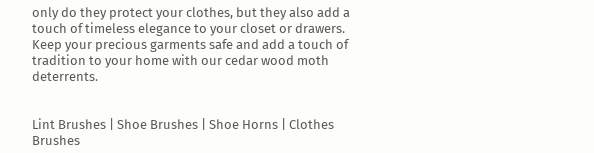only do they protect your clothes, but they also add a touch of timeless elegance to your closet or drawers. Keep your precious garments safe and add a touch of tradition to your home with our cedar wood moth deterrents.


Lint Brushes | Shoe Brushes | Shoe Horns | Clothes Brushes